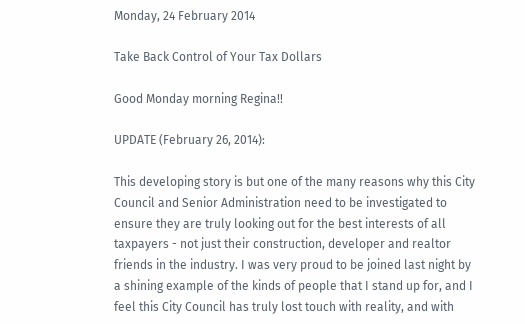Monday, 24 February 2014

Take Back Control of Your Tax Dollars

Good Monday morning Regina!!

UPDATE (February 26, 2014):

This developing story is but one of the many reasons why this City Council and Senior Administration need to be investigated to ensure they are truly looking out for the best interests of all taxpayers - not just their construction, developer and realtor friends in the industry. I was very proud to be joined last night by a shining example of the kinds of people that I stand up for, and I feel this City Council has truly lost touch with reality, and with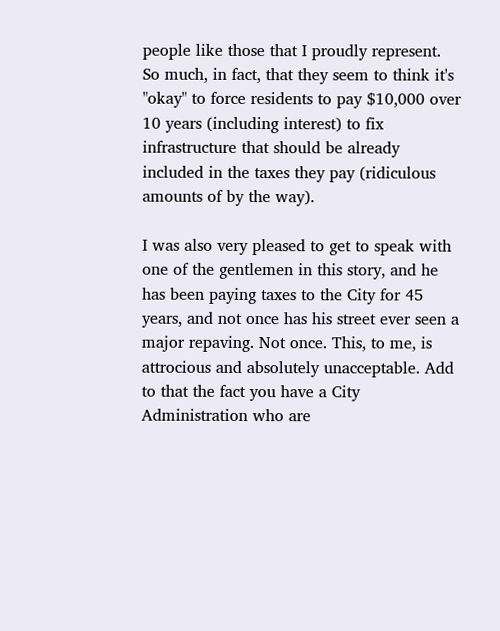people like those that I proudly represent. So much, in fact, that they seem to think it's "okay" to force residents to pay $10,000 over 10 years (including interest) to fix infrastructure that should be already included in the taxes they pay (ridiculous amounts of by the way).

I was also very pleased to get to speak with one of the gentlemen in this story, and he has been paying taxes to the City for 45 years, and not once has his street ever seen a major repaving. Not once. This, to me, is attrocious and absolutely unacceptable. Add to that the fact you have a City Administration who are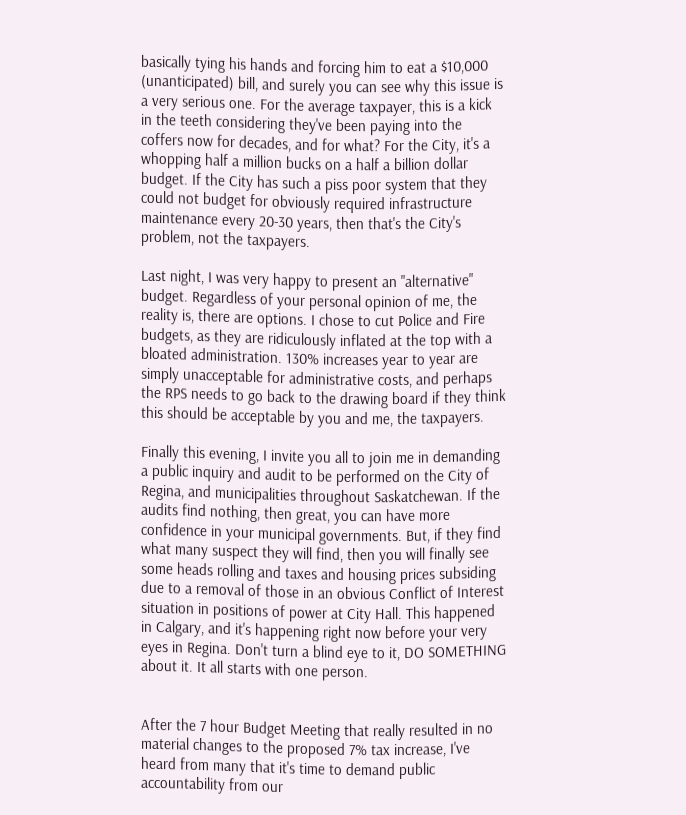basically tying his hands and forcing him to eat a $10,000 (unanticipated) bill, and surely you can see why this issue is a very serious one. For the average taxpayer, this is a kick in the teeth considering they've been paying into the coffers now for decades, and for what? For the City, it's a whopping half a million bucks on a half a billion dollar budget. If the City has such a piss poor system that they could not budget for obviously required infrastructure maintenance every 20-30 years, then that's the City's problem, not the taxpayers.

Last night, I was very happy to present an "alternative" budget. Regardless of your personal opinion of me, the reality is, there are options. I chose to cut Police and Fire budgets, as they are ridiculously inflated at the top with a bloated administration. 130% increases year to year are simply unacceptable for administrative costs, and perhaps the RPS needs to go back to the drawing board if they think this should be acceptable by you and me, the taxpayers.

Finally this evening, I invite you all to join me in demanding a public inquiry and audit to be performed on the City of Regina, and municipalities throughout Saskatchewan. If the audits find nothing, then great, you can have more confidence in your municipal governments. But, if they find what many suspect they will find, then you will finally see some heads rolling and taxes and housing prices subsiding due to a removal of those in an obvious Conflict of Interest situation in positions of power at City Hall. This happened in Calgary, and it's happening right now before your very eyes in Regina. Don't turn a blind eye to it, DO SOMETHING about it. It all starts with one person.


After the 7 hour Budget Meeting that really resulted in no material changes to the proposed 7% tax increase, I've heard from many that it's time to demand public accountability from our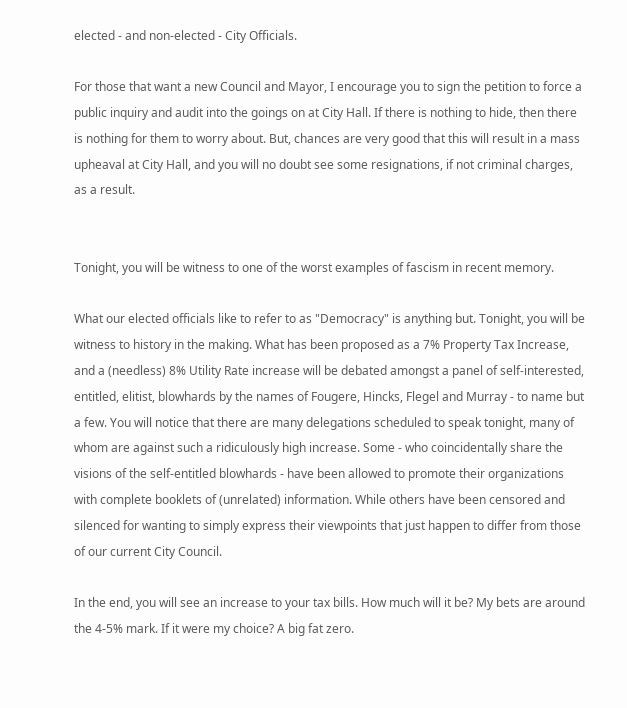elected - and non-elected - City Officials.

For those that want a new Council and Mayor, I encourage you to sign the petition to force a public inquiry and audit into the goings on at City Hall. If there is nothing to hide, then there is nothing for them to worry about. But, chances are very good that this will result in a mass upheaval at City Hall, and you will no doubt see some resignations, if not criminal charges, as a result.


Tonight, you will be witness to one of the worst examples of fascism in recent memory.

What our elected officials like to refer to as "Democracy" is anything but. Tonight, you will be witness to history in the making. What has been proposed as a 7% Property Tax Increase, and a (needless) 8% Utility Rate increase will be debated amongst a panel of self-interested, entitled, elitist, blowhards by the names of Fougere, Hincks, Flegel and Murray - to name but a few. You will notice that there are many delegations scheduled to speak tonight, many of whom are against such a ridiculously high increase. Some - who coincidentally share the visions of the self-entitled blowhards - have been allowed to promote their organizations with complete booklets of (unrelated) information. While others have been censored and silenced for wanting to simply express their viewpoints that just happen to differ from those of our current City Council.

In the end, you will see an increase to your tax bills. How much will it be? My bets are around the 4-5% mark. If it were my choice? A big fat zero.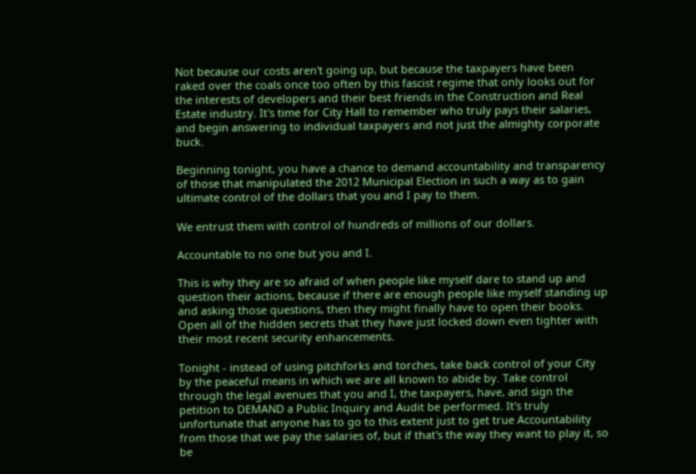Not because our costs aren't going up, but because the taxpayers have been raked over the coals once too often by this fascist regime that only looks out for the interests of developers and their best friends in the Construction and Real Estate industry. It's time for City Hall to remember who truly pays their salaries, and begin answering to individual taxpayers and not just the almighty corporate buck.

Beginning tonight, you have a chance to demand accountability and transparency of those that manipulated the 2012 Municipal Election in such a way as to gain ultimate control of the dollars that you and I pay to them.

We entrust them with control of hundreds of millions of our dollars.

Accountable to no one but you and I.

This is why they are so afraid of when people like myself dare to stand up and question their actions, because if there are enough people like myself standing up and asking those questions, then they might finally have to open their books. Open all of the hidden secrets that they have just locked down even tighter with their most recent security enhancements.

Tonight - instead of using pitchforks and torches, take back control of your City by the peaceful means in which we are all known to abide by. Take control through the legal avenues that you and I, the taxpayers, have, and sign the petition to DEMAND a Public Inquiry and Audit be performed. It's truly unfortunate that anyone has to go to this extent just to get true Accountability from those that we pay the salaries of, but if that's the way they want to play it, so be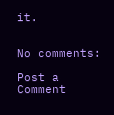it.


No comments:

Post a Comment